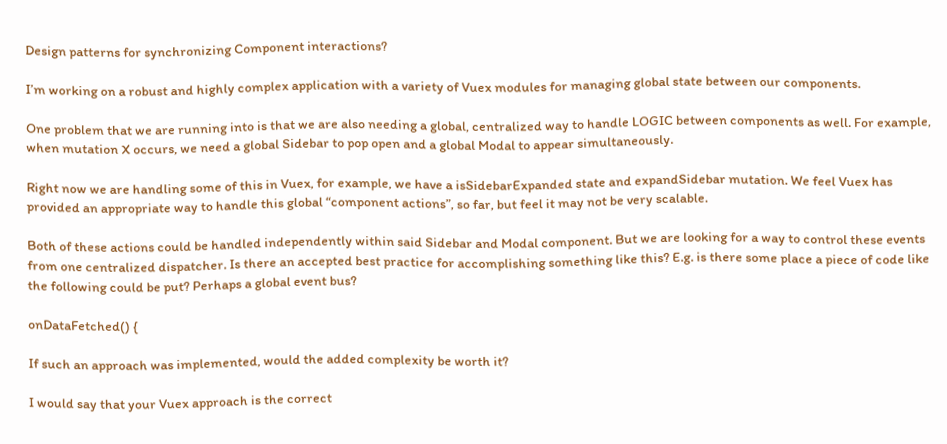Design patterns for synchronizing Component interactions?

I’m working on a robust and highly complex application with a variety of Vuex modules for managing global state between our components.

One problem that we are running into is that we are also needing a global, centralized way to handle LOGIC between components as well. For example, when mutation X occurs, we need a global Sidebar to pop open and a global Modal to appear simultaneously.

Right now we are handling some of this in Vuex, for example, we have a isSidebarExpanded state and expandSidebar mutation. We feel Vuex has provided an appropriate way to handle this global “component actions”, so far, but feel it may not be very scalable.

Both of these actions could be handled independently within said Sidebar and Modal component. But we are looking for a way to control these events from one centralized dispatcher. Is there an accepted best practice for accomplishing something like this? E.g. is there some place a piece of code like the following could be put? Perhaps a global event bus?

onDataFetched() {

If such an approach was implemented, would the added complexity be worth it?

I would say that your Vuex approach is the correct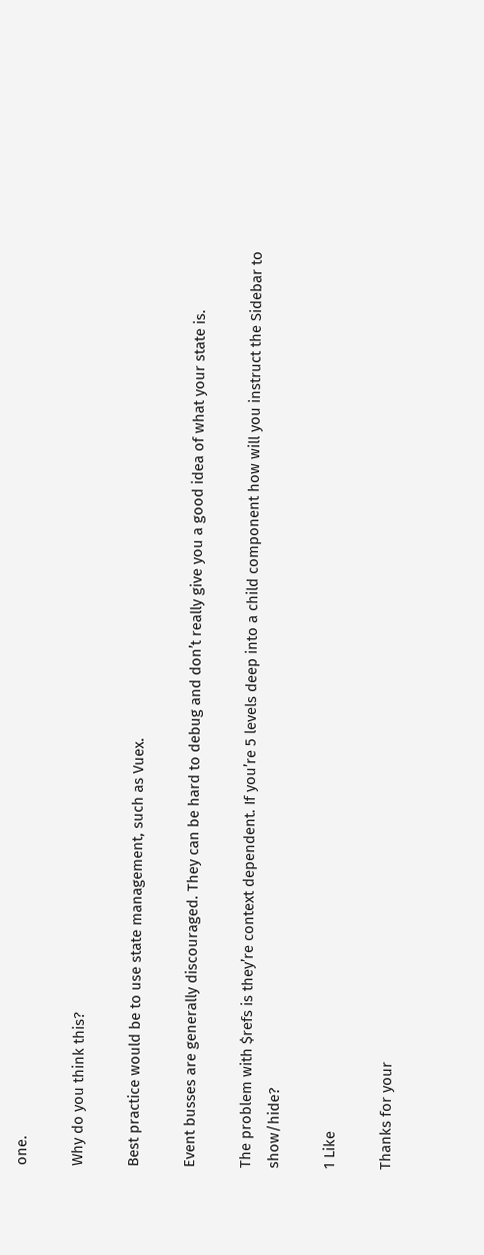one.

Why do you think this?

Best practice would be to use state management, such as Vuex.

Event busses are generally discouraged. They can be hard to debug and don’t really give you a good idea of what your state is.

The problem with $refs is they’re context dependent. If you’re 5 levels deep into a child component how will you instruct the Sidebar to show/hide?

1 Like

Thanks for your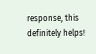response, this definitely helps!